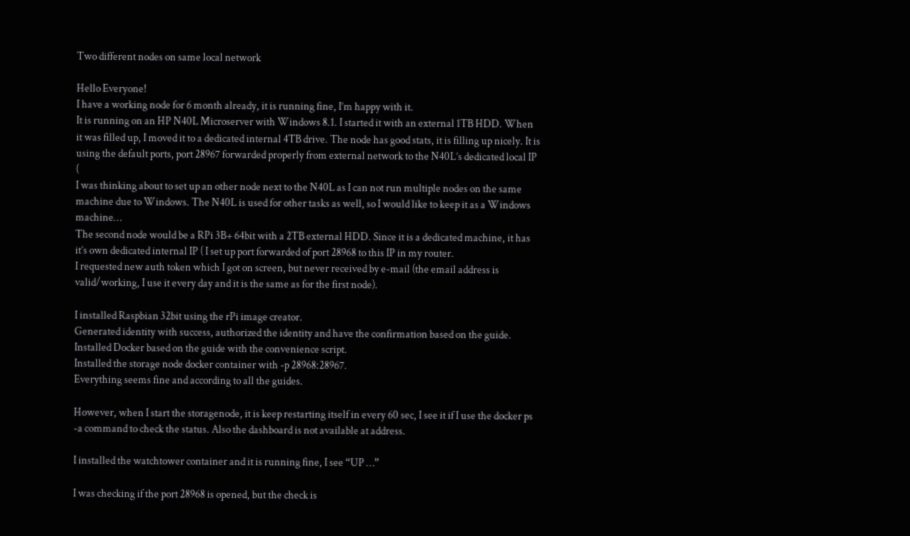Two different nodes on same local network

Hello Everyone!
I have a working node for 6 month already, it is running fine, I’m happy with it.
It is running on an HP N40L Microserver with Windows 8.1. I started it with an external 1TB HDD. When it was filled up, I moved it to a dedicated internal 4TB drive. The node has good stats, it is filling up nicely. It is using the default ports, port 28967 forwarded properly from external network to the N40L’s dedicated local IP (
I was thinking about to set up an other node next to the N40L as I can not run multiple nodes on the same machine due to Windows. The N40L is used for other tasks as well, so I would like to keep it as a Windows machine…
The second node would be a RPi 3B+ 64bit with a 2TB external HDD. Since it is a dedicated machine, it has it’s own dedicated internal IP ( I set up port forwarded of port 28968 to this IP in my router.
I requested new auth token which I got on screen, but never received by e-mail (the email address is valid/working, I use it every day and it is the same as for the first node).

I installed Raspbian 32bit using the rPi image creator.
Generated identity with success, authorized the identity and have the confirmation based on the guide.
Installed Docker based on the guide with the convenience script.
Installed the storage node docker container with -p 28968:28967.
Everything seems fine and according to all the guides.

However, when I start the storagenode, it is keep restarting itself in every 60 sec, I see it if I use the docker ps -a command to check the status. Also the dashboard is not available at address.

I installed the watchtower container and it is running fine, I see “UP …”

I was checking if the port 28968 is opened, but the check is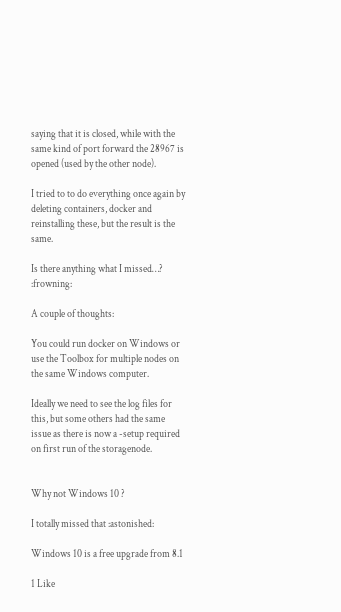saying that it is closed, while with the same kind of port forward the 28967 is opened (used by the other node).

I tried to to do everything once again by deleting containers, docker and reinstalling these, but the result is the same.

Is there anything what I missed…? :frowning:

A couple of thoughts:

You could run docker on Windows or use the Toolbox for multiple nodes on the same Windows computer.

Ideally we need to see the log files for this, but some others had the same issue as there is now a -setup required on first run of the storagenode.


Why not Windows 10 ?

I totally missed that :astonished:

Windows 10 is a free upgrade from 8.1

1 Like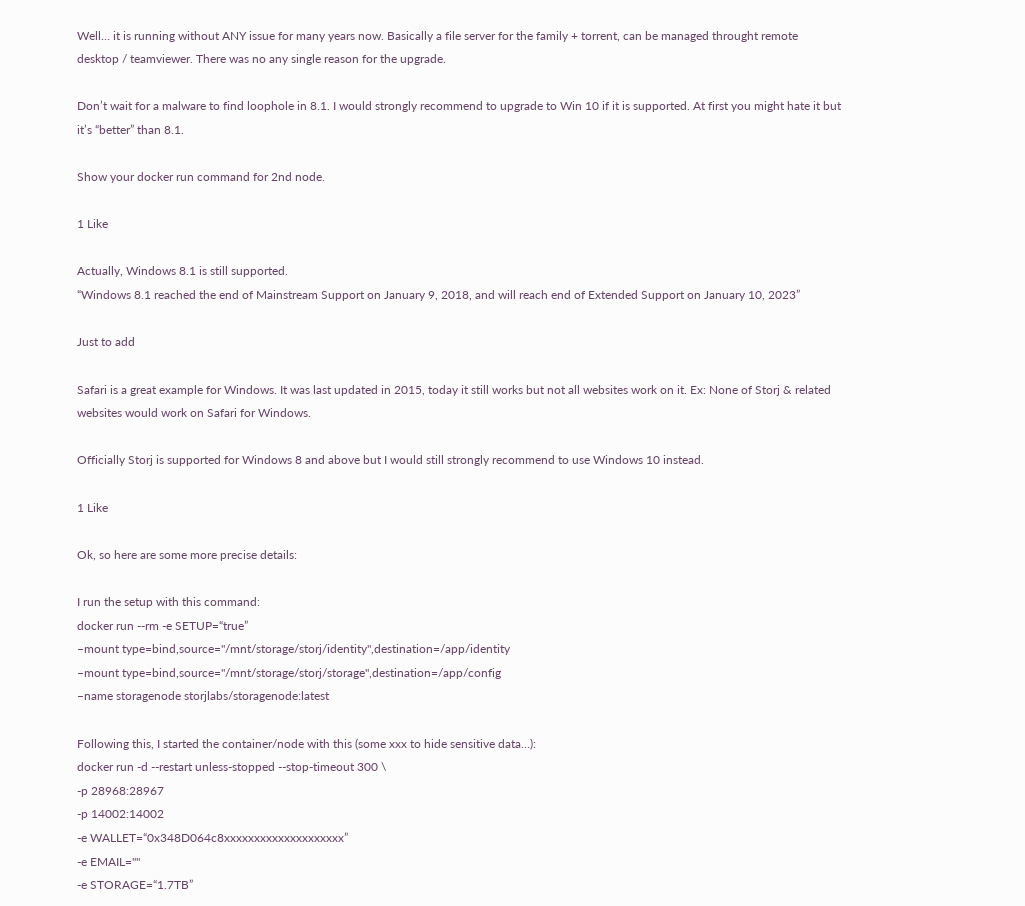Well… it is running without ANY issue for many years now. Basically a file server for the family + torrent, can be managed throught remote desktop / teamviewer. There was no any single reason for the upgrade.

Don’t wait for a malware to find loophole in 8.1. I would strongly recommend to upgrade to Win 10 if it is supported. At first you might hate it but it’s “better” than 8.1.

Show your docker run command for 2nd node.

1 Like

Actually, Windows 8.1 is still supported.
“Windows 8.1 reached the end of Mainstream Support on January 9, 2018, and will reach end of Extended Support on January 10, 2023”

Just to add

Safari is a great example for Windows. It was last updated in 2015, today it still works but not all websites work on it. Ex: None of Storj & related websites would work on Safari for Windows.

Officially Storj is supported for Windows 8 and above but I would still strongly recommend to use Windows 10 instead.

1 Like

Ok, so here are some more precise details:

I run the setup with this command:
docker run --rm -e SETUP=“true”
–mount type=bind,source="/mnt/storage/storj/identity",destination=/app/identity
–mount type=bind,source="/mnt/storage/storj/storage",destination=/app/config
–name storagenode storjlabs/storagenode:latest

Following this, I started the container/node with this (some xxx to hide sensitive data…):
docker run -d --restart unless-stopped --stop-timeout 300 \
-p 28968:28967
-p 14002:14002
-e WALLET=“0x348D064c8xxxxxxxxxxxxxxxxxxxx”
-e EMAIL=""
-e STORAGE=“1.7TB”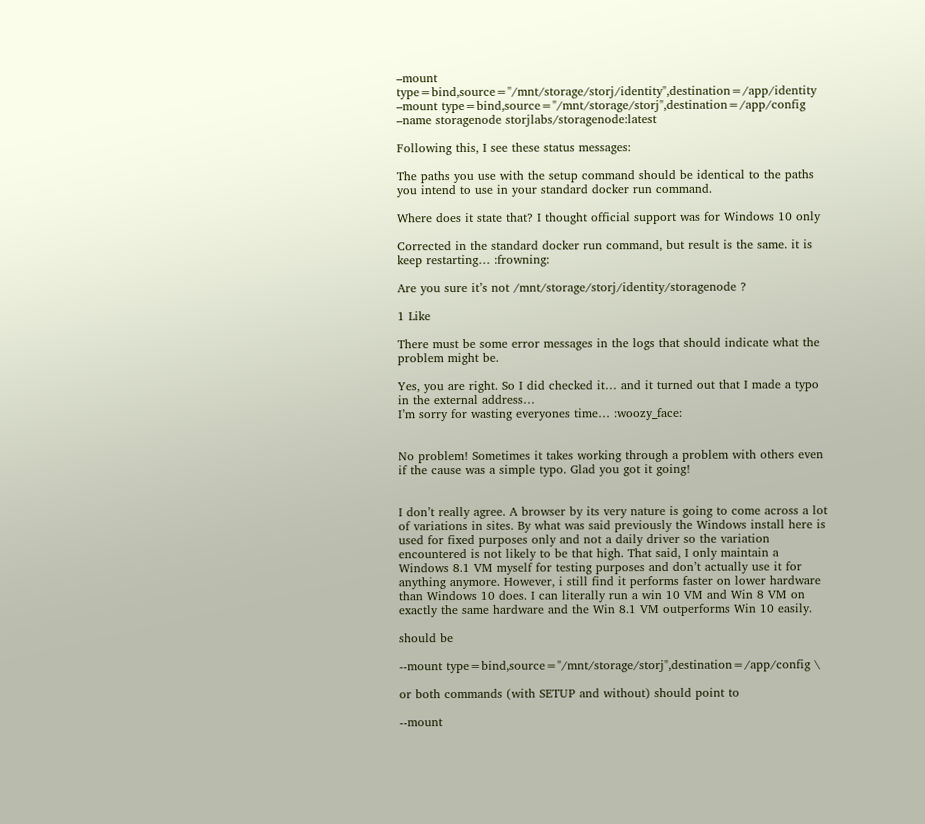–mount type=bind,source="/mnt/storage/storj/identity",destination=/app/identity
–mount type=bind,source="/mnt/storage/storj",destination=/app/config
–name storagenode storjlabs/storagenode:latest

Following this, I see these status messages:

The paths you use with the setup command should be identical to the paths you intend to use in your standard docker run command.

Where does it state that? I thought official support was for Windows 10 only

Corrected in the standard docker run command, but result is the same. it is keep restarting… :frowning:

Are you sure it’s not /mnt/storage/storj/identity/storagenode ?

1 Like

There must be some error messages in the logs that should indicate what the problem might be.

Yes, you are right. So I did checked it… and it turned out that I made a typo in the external address…
I’m sorry for wasting everyones time… :woozy_face:


No problem! Sometimes it takes working through a problem with others even if the cause was a simple typo. Glad you got it going!


I don’t really agree. A browser by its very nature is going to come across a lot of variations in sites. By what was said previously the Windows install here is used for fixed purposes only and not a daily driver so the variation encountered is not likely to be that high. That said, I only maintain a Windows 8.1 VM myself for testing purposes and don’t actually use it for anything anymore. However, i still find it performs faster on lower hardware than Windows 10 does. I can literally run a win 10 VM and Win 8 VM on exactly the same hardware and the Win 8.1 VM outperforms Win 10 easily.

should be

--mount type=bind,source="/mnt/storage/storj",destination=/app/config \

or both commands (with SETUP and without) should point to

--mount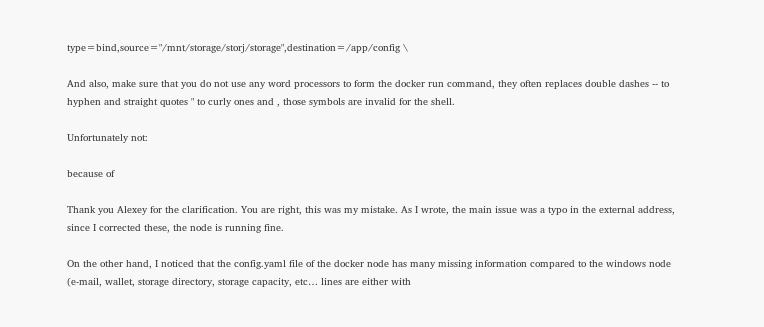type=bind,source="/mnt/storage/storj/storage",destination=/app/config \

And also, make sure that you do not use any word processors to form the docker run command, they often replaces double dashes -- to hyphen and straight quotes " to curly ones and , those symbols are invalid for the shell.

Unfortunately not:

because of

Thank you Alexey for the clarification. You are right, this was my mistake. As I wrote, the main issue was a typo in the external address, since I corrected these, the node is running fine.

On the other hand, I noticed that the config.yaml file of the docker node has many missing information compared to the windows node (e-mail, wallet, storage directory, storage capacity, etc… lines are either with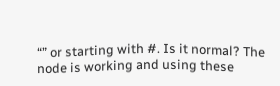“” or starting with #. Is it normal? The node is working and using these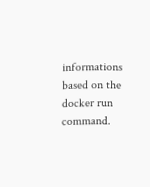informations based on the docker run command.